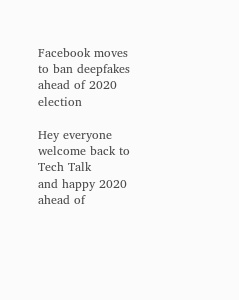Facebook moves to ban deepfakes ahead of 2020 election

Hey everyone welcome back to Tech Talk
and happy 2020 ahead of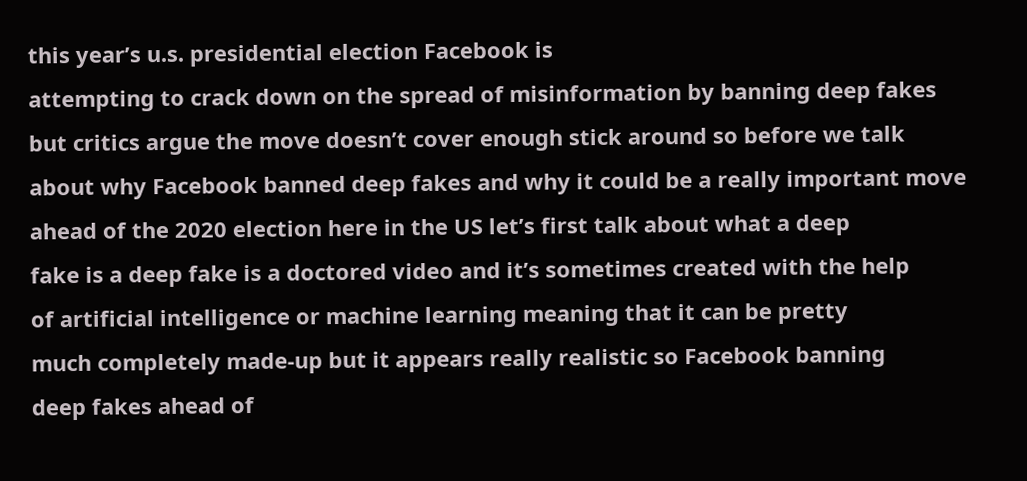this year’s u.s. presidential election Facebook is
attempting to crack down on the spread of misinformation by banning deep fakes
but critics argue the move doesn’t cover enough stick around so before we talk
about why Facebook banned deep fakes and why it could be a really important move
ahead of the 2020 election here in the US let’s first talk about what a deep
fake is a deep fake is a doctored video and it’s sometimes created with the help
of artificial intelligence or machine learning meaning that it can be pretty
much completely made-up but it appears really realistic so Facebook banning
deep fakes ahead of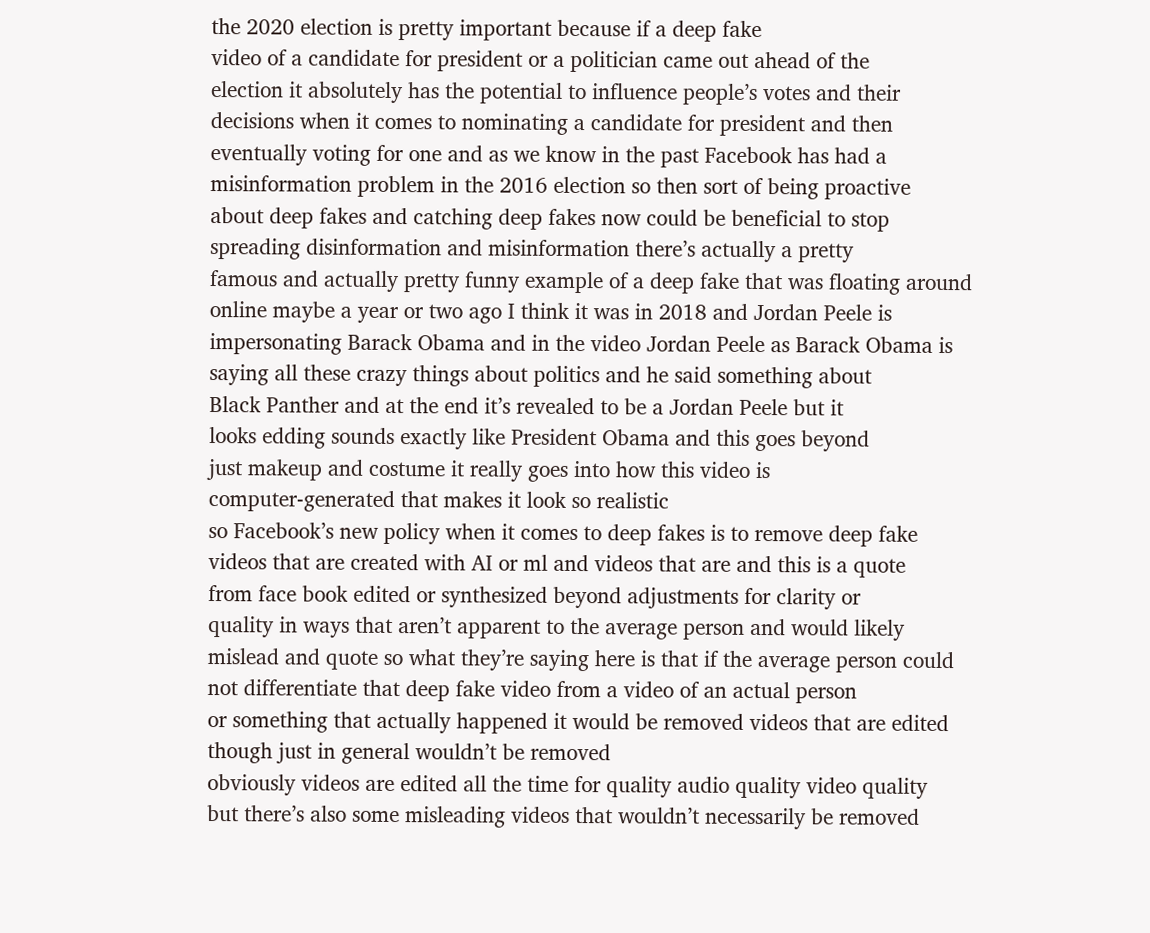the 2020 election is pretty important because if a deep fake
video of a candidate for president or a politician came out ahead of the
election it absolutely has the potential to influence people’s votes and their
decisions when it comes to nominating a candidate for president and then
eventually voting for one and as we know in the past Facebook has had a
misinformation problem in the 2016 election so then sort of being proactive
about deep fakes and catching deep fakes now could be beneficial to stop
spreading disinformation and misinformation there’s actually a pretty
famous and actually pretty funny example of a deep fake that was floating around
online maybe a year or two ago I think it was in 2018 and Jordan Peele is
impersonating Barack Obama and in the video Jordan Peele as Barack Obama is
saying all these crazy things about politics and he said something about
Black Panther and at the end it’s revealed to be a Jordan Peele but it
looks edding sounds exactly like President Obama and this goes beyond
just makeup and costume it really goes into how this video is
computer-generated that makes it look so realistic
so Facebook’s new policy when it comes to deep fakes is to remove deep fake
videos that are created with AI or ml and videos that are and this is a quote
from face book edited or synthesized beyond adjustments for clarity or
quality in ways that aren’t apparent to the average person and would likely
mislead and quote so what they’re saying here is that if the average person could
not differentiate that deep fake video from a video of an actual person
or something that actually happened it would be removed videos that are edited
though just in general wouldn’t be removed
obviously videos are edited all the time for quality audio quality video quality
but there’s also some misleading videos that wouldn’t necessarily be removed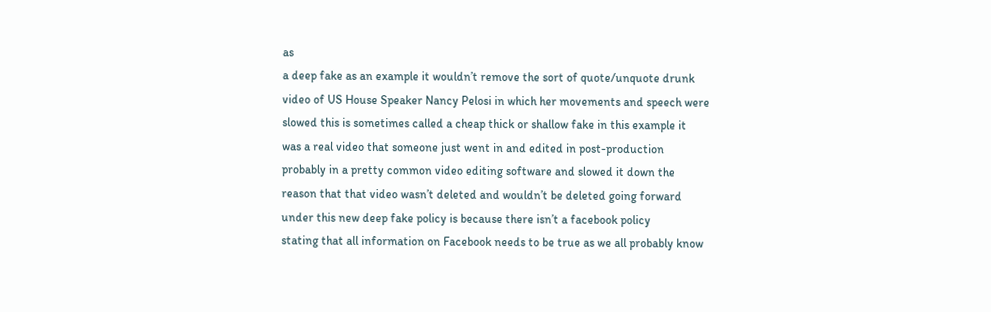as
a deep fake as an example it wouldn’t remove the sort of quote/unquote drunk
video of US House Speaker Nancy Pelosi in which her movements and speech were
slowed this is sometimes called a cheap thick or shallow fake in this example it
was a real video that someone just went in and edited in post-production
probably in a pretty common video editing software and slowed it down the
reason that that video wasn’t deleted and wouldn’t be deleted going forward
under this new deep fake policy is because there isn’t a facebook policy
stating that all information on Facebook needs to be true as we all probably know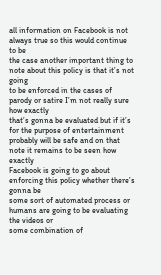all information on Facebook is not always true so this would continue to be
the case another important thing to note about this policy is that it’s not going
to be enforced in the cases of parody or satire I’m not really sure how exactly
that’s gonna be evaluated but if it’s for the purpose of entertainment
probably will be safe and on that note it remains to be seen how exactly
Facebook is going to go about enforcing this policy whether there’s gonna be
some sort of automated process or humans are going to be evaluating the videos or
some combination of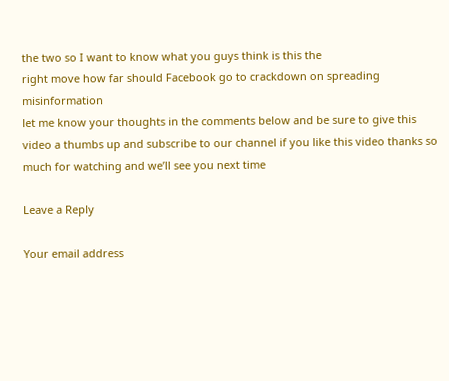the two so I want to know what you guys think is this the
right move how far should Facebook go to crackdown on spreading misinformation
let me know your thoughts in the comments below and be sure to give this
video a thumbs up and subscribe to our channel if you like this video thanks so
much for watching and we’ll see you next time

Leave a Reply

Your email address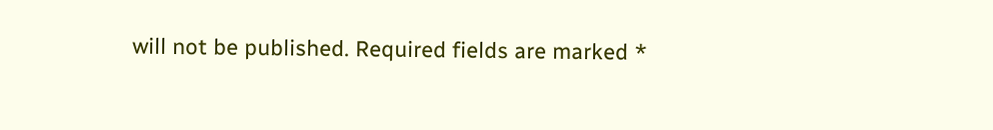will not be published. Required fields are marked *